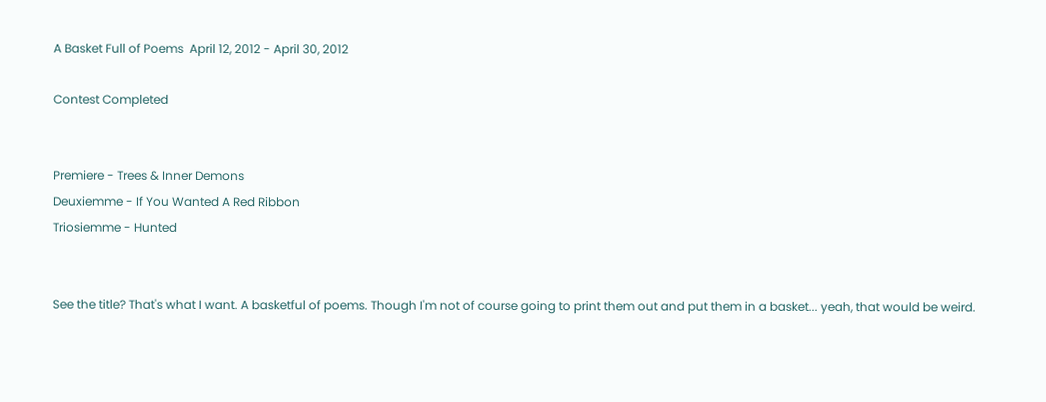A Basket Full of Poems  April 12, 2012 - April 30, 2012

Contest Completed


Premiere - Trees & Inner Demons
Deuxiemme - If You Wanted A Red Ribbon
Triosiemme - Hunted


See the title? That's what I want. A basketful of poems. Though I'm not of course going to print them out and put them in a basket... yeah, that would be weird.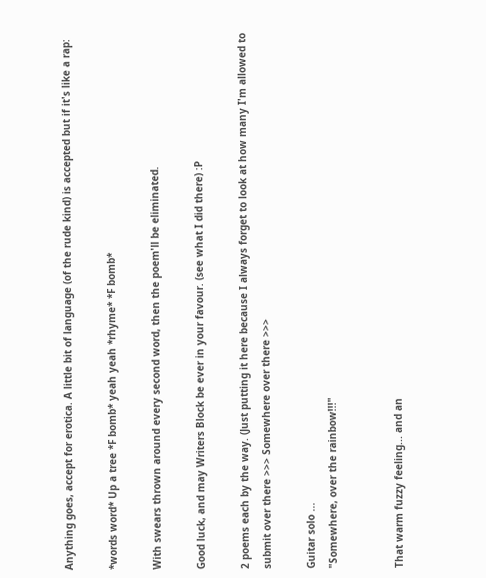Anything goes, accept for erotica. A little bit of language (of the rude kind) is accepted but if it's like a rap:

*words word* Up a tree *F bomb* yeah yeah *rhyme* *F bomb*

With swears thrown around every second word, then the poem'll be eliminated.

Good luck, and may Writers Block be ever in your favour. (see what I did there) :P

2 poems each by the way. (Just putting it here because I always forget to look at how many I'm allowed to submit over there >>> Somewhere over there >>>

Guitar solo ...
"Somewhere, over the rainbow!!!"


That warm fuzzy feeling... and an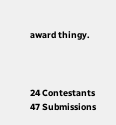award thingy.



24 Contestants
47 Submissions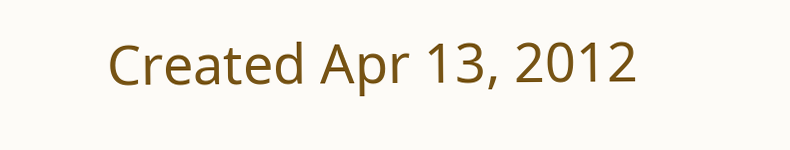Created Apr 13, 2012